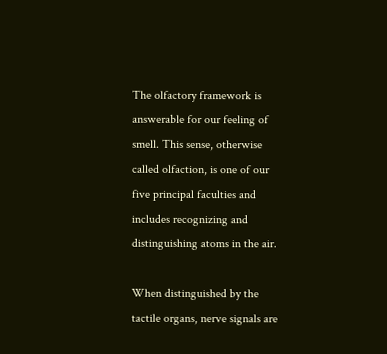The olfactory framework is answerable for our feeling of smell. This sense, otherwise called olfaction, is one of our five principal faculties and includes recognizing and distinguishing atoms in the air.

When distinguished by the tactile organs, nerve signals are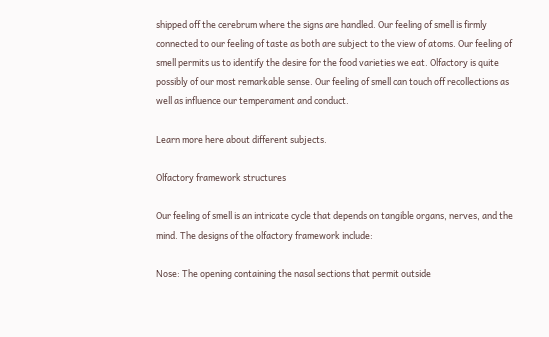shipped off the cerebrum where the signs are handled. Our feeling of smell is firmly connected to our feeling of taste as both are subject to the view of atoms. Our feeling of smell permits us to identify the desire for the food varieties we eat. Olfactory is quite possibly of our most remarkable sense. Our feeling of smell can touch off recollections as well as influence our temperament and conduct.

Learn more here about different subjects.

Olfactory framework structures

Our feeling of smell is an intricate cycle that depends on tangible organs, nerves, and the mind. The designs of the olfactory framework include:

Nose: The opening containing the nasal sections that permit outside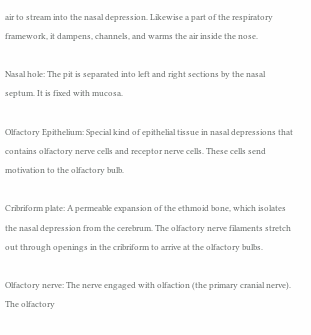air to stream into the nasal depression. Likewise a part of the respiratory framework, it dampens, channels, and warms the air inside the nose.

Nasal hole: The pit is separated into left and right sections by the nasal septum. It is fixed with mucosa.

Olfactory Epithelium: Special kind of epithelial tissue in nasal depressions that contains olfactory nerve cells and receptor nerve cells. These cells send motivation to the olfactory bulb.

Cribriform plate: A permeable expansion of the ethmoid bone, which isolates the nasal depression from the cerebrum. The olfactory nerve filaments stretch out through openings in the cribriform to arrive at the olfactory bulbs.

Olfactory nerve: The nerve engaged with olfaction (the primary cranial nerve). The olfactory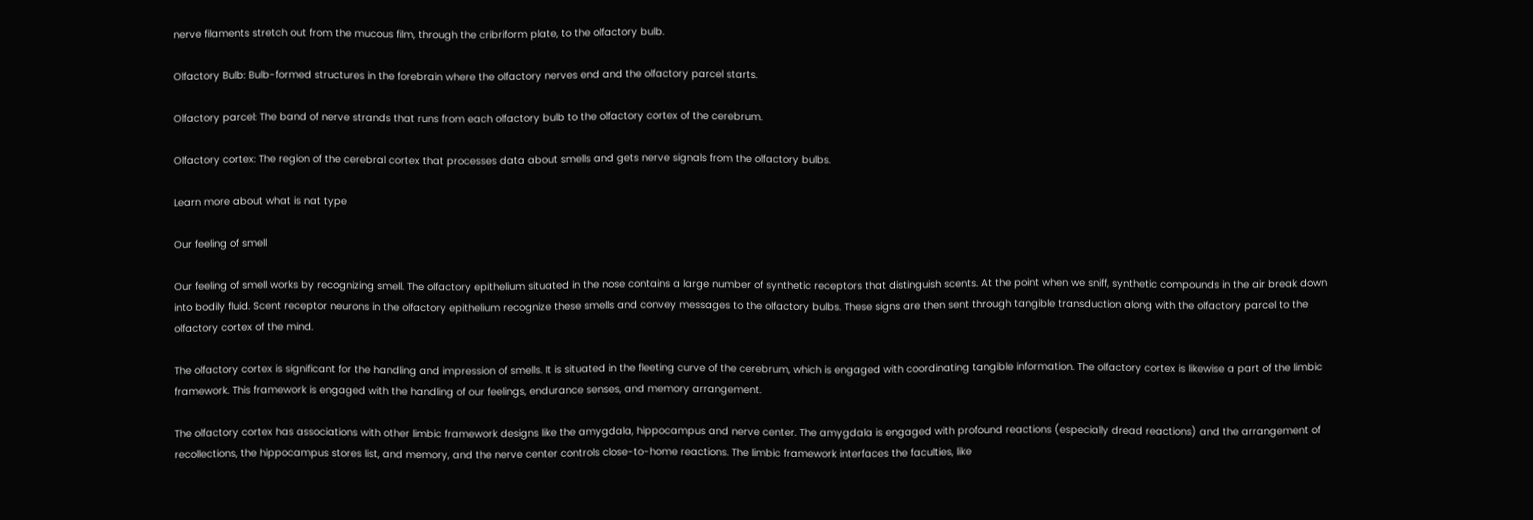nerve filaments stretch out from the mucous film, through the cribriform plate, to the olfactory bulb.

Olfactory Bulb: Bulb-formed structures in the forebrain where the olfactory nerves end and the olfactory parcel starts.

Olfactory parcel: The band of nerve strands that runs from each olfactory bulb to the olfactory cortex of the cerebrum.

Olfactory cortex: The region of the cerebral cortex that processes data about smells and gets nerve signals from the olfactory bulbs.

Learn more about what is nat type

Our feeling of smell

Our feeling of smell works by recognizing smell. The olfactory epithelium situated in the nose contains a large number of synthetic receptors that distinguish scents. At the point when we sniff, synthetic compounds in the air break down into bodily fluid. Scent receptor neurons in the olfactory epithelium recognize these smells and convey messages to the olfactory bulbs. These signs are then sent through tangible transduction along with the olfactory parcel to the olfactory cortex of the mind.

The olfactory cortex is significant for the handling and impression of smells. It is situated in the fleeting curve of the cerebrum, which is engaged with coordinating tangible information. The olfactory cortex is likewise a part of the limbic framework. This framework is engaged with the handling of our feelings, endurance senses, and memory arrangement.

The olfactory cortex has associations with other limbic framework designs like the amygdala, hippocampus and nerve center. The amygdala is engaged with profound reactions (especially dread reactions) and the arrangement of recollections, the hippocampus stores list, and memory, and the nerve center controls close-to-home reactions. The limbic framework interfaces the faculties, like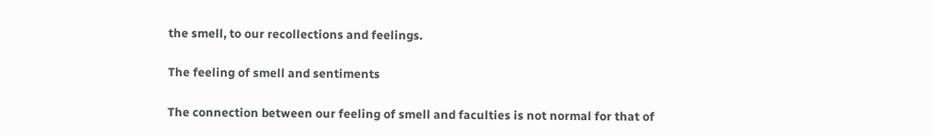the smell, to our recollections and feelings.

The feeling of smell and sentiments

The connection between our feeling of smell and faculties is not normal for that of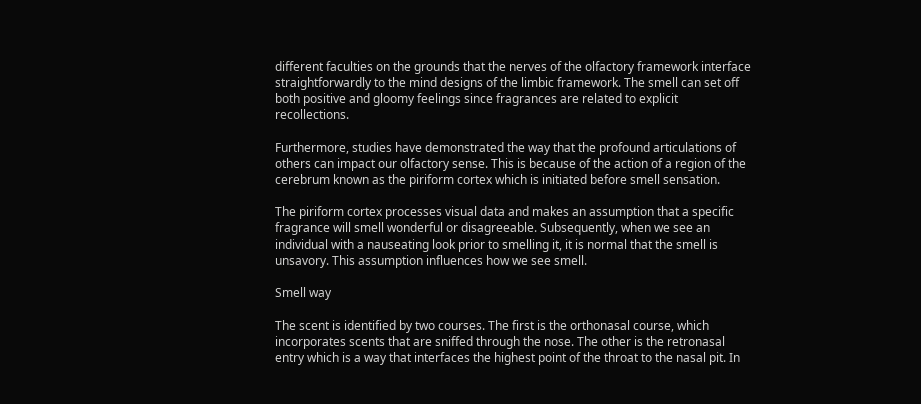different faculties on the grounds that the nerves of the olfactory framework interface straightforwardly to the mind designs of the limbic framework. The smell can set off both positive and gloomy feelings since fragrances are related to explicit recollections.

Furthermore, studies have demonstrated the way that the profound articulations of others can impact our olfactory sense. This is because of the action of a region of the cerebrum known as the piriform cortex which is initiated before smell sensation.

The piriform cortex processes visual data and makes an assumption that a specific fragrance will smell wonderful or disagreeable. Subsequently, when we see an individual with a nauseating look prior to smelling it, it is normal that the smell is unsavory. This assumption influences how we see smell.

Smell way

The scent is identified by two courses. The first is the orthonasal course, which incorporates scents that are sniffed through the nose. The other is the retronasal entry which is a way that interfaces the highest point of the throat to the nasal pit. In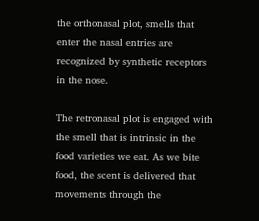the orthonasal plot, smells that enter the nasal entries are recognized by synthetic receptors in the nose.

The retronasal plot is engaged with the smell that is intrinsic in the food varieties we eat. As we bite food, the scent is delivered that movements through the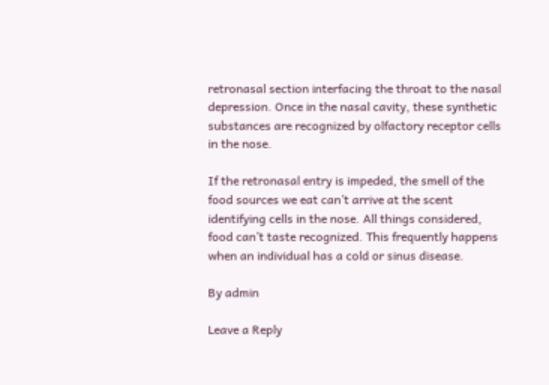retronasal section interfacing the throat to the nasal depression. Once in the nasal cavity, these synthetic substances are recognized by olfactory receptor cells in the nose.

If the retronasal entry is impeded, the smell of the food sources we eat can’t arrive at the scent identifying cells in the nose. All things considered, food can’t taste recognized. This frequently happens when an individual has a cold or sinus disease.

By admin

Leave a Reply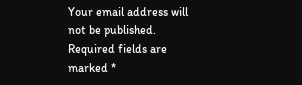Your email address will not be published. Required fields are marked *